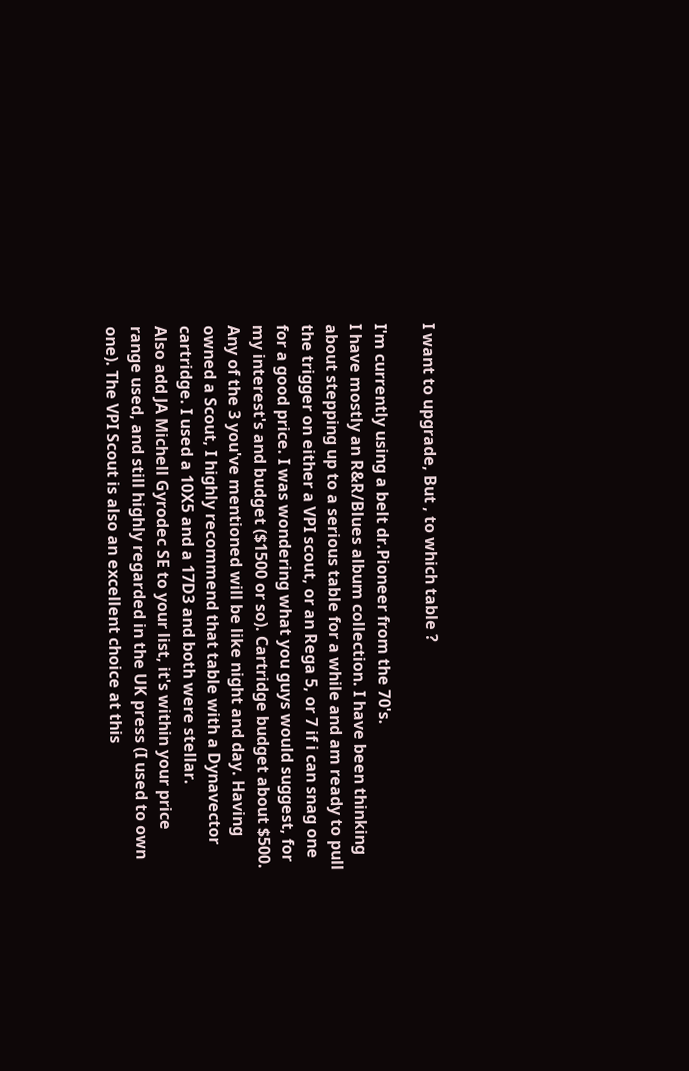I want to upgrade, But , to which table ?

I'm currently using a belt dr.Pioneer from the 70's.
I have mostly an R&R/Blues album collection. I have been thinking about stepping up to a serious table for a while and am ready to pull the trigger on either a VPI scout, or an Rega 5, or 7 if i can snag one for a good price. I was wondering what you guys would suggest, for my interest's and budget ($1500 or so). Cartridge budget about $500.
Any of the 3 you've mentioned will be like night and day. Having owned a Scout, I highly recommend that table with a Dynavector cartridge. I used a 10X5 and a 17D3 and both were stellar.
Also add JA Michell Gyrodec SE to your list, it's within your price range used, and still highly regarded in the UK press (I used to own one). The VPI Scout is also an excellent choice at this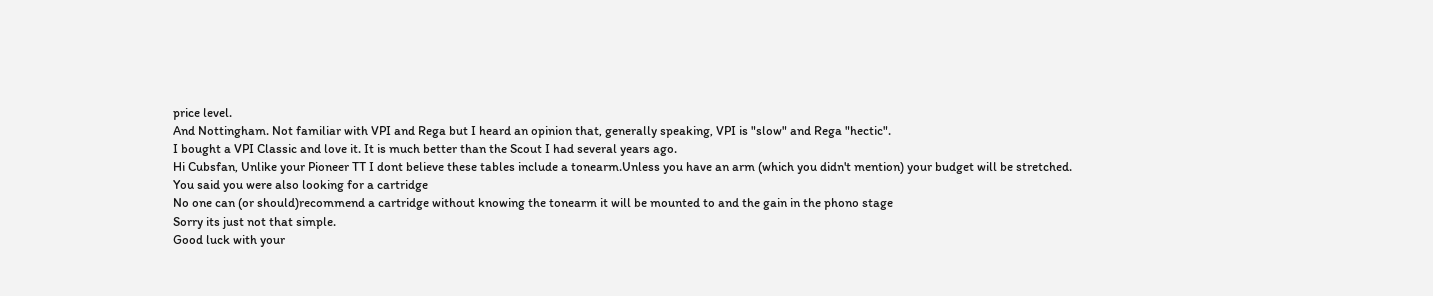price level.
And Nottingham. Not familiar with VPI and Rega but I heard an opinion that, generally speaking, VPI is "slow" and Rega "hectic".
I bought a VPI Classic and love it. It is much better than the Scout I had several years ago.
Hi Cubsfan, Unlike your Pioneer TT I dont believe these tables include a tonearm.Unless you have an arm (which you didn't mention) your budget will be stretched.
You said you were also looking for a cartridge
No one can (or should)recommend a cartridge without knowing the tonearm it will be mounted to and the gain in the phono stage
Sorry its just not that simple.
Good luck with your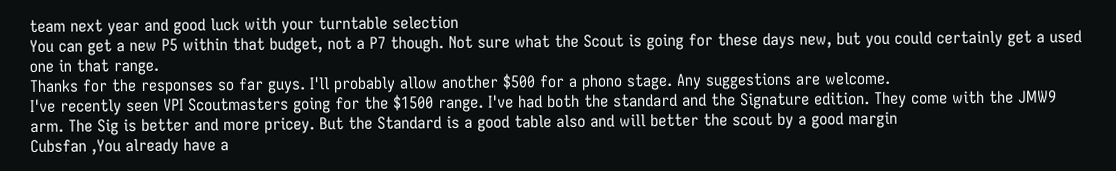team next year and good luck with your turntable selection
You can get a new P5 within that budget, not a P7 though. Not sure what the Scout is going for these days new, but you could certainly get a used one in that range.
Thanks for the responses so far guys. I'll probably allow another $500 for a phono stage. Any suggestions are welcome.
I've recently seen VPI Scoutmasters going for the $1500 range. I've had both the standard and the Signature edition. They come with the JMW9 arm. The Sig is better and more pricey. But the Standard is a good table also and will better the scout by a good margin
Cubsfan ,You already have a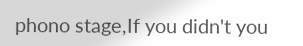phono stage,If you didn't you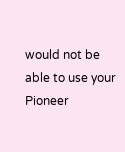would not be able to use your Pioneer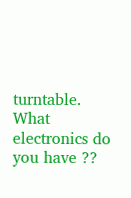turntable.
What electronics do you have ??